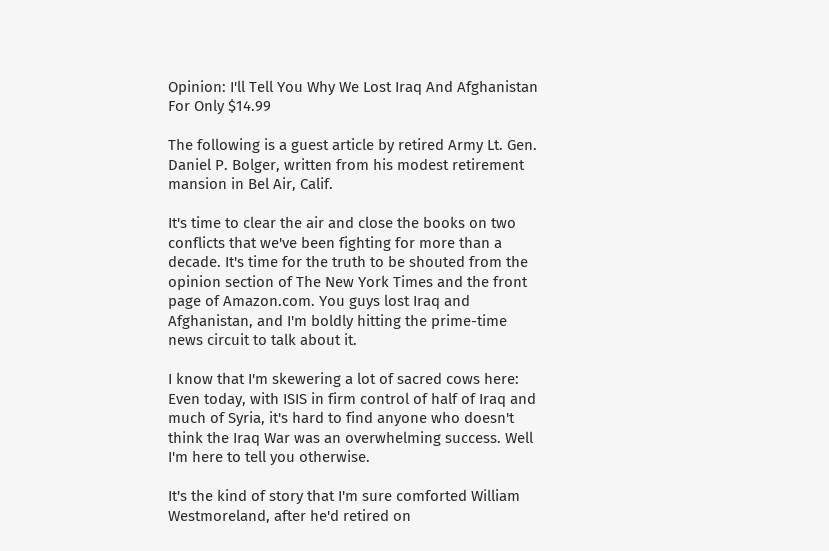Opinion: I'll Tell You Why We Lost Iraq And Afghanistan For Only $14.99

The following is a guest article by retired Army Lt. Gen. Daniel P. Bolger, written from his modest retirement mansion in Bel Air, Calif.

It's time to clear the air and close the books on two conflicts that we've been fighting for more than a decade. It's time for the truth to be shouted from the opinion section of The New York Times and the front page of Amazon.com. You guys lost Iraq and Afghanistan, and I'm boldly hitting the prime-time news circuit to talk about it.

I know that I'm skewering a lot of sacred cows here: Even today, with ISIS in firm control of half of Iraq and much of Syria, it's hard to find anyone who doesn't think the Iraq War was an overwhelming success. Well I'm here to tell you otherwise.

It's the kind of story that I'm sure comforted William Westmoreland, after he'd retired on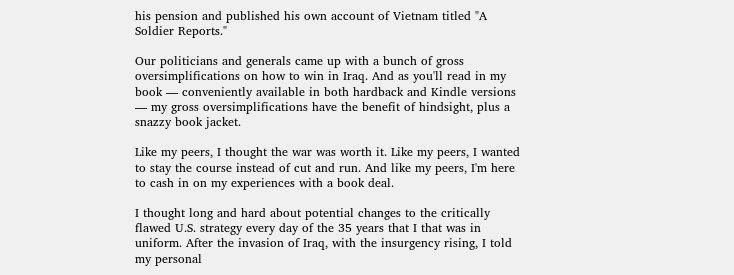his pension and published his own account of Vietnam titled "A Soldier Reports."

Our politicians and generals came up with a bunch of gross oversimplifications on how to win in Iraq. And as you'll read in my book — conveniently available in both hardback and Kindle versions — my gross oversimplifications have the benefit of hindsight, plus a snazzy book jacket.

Like my peers, I thought the war was worth it. Like my peers, I wanted to stay the course instead of cut and run. And like my peers, I'm here to cash in on my experiences with a book deal.

I thought long and hard about potential changes to the critically flawed U.S. strategy every day of the 35 years that I that was in uniform. After the invasion of Iraq, with the insurgency rising, I told my personal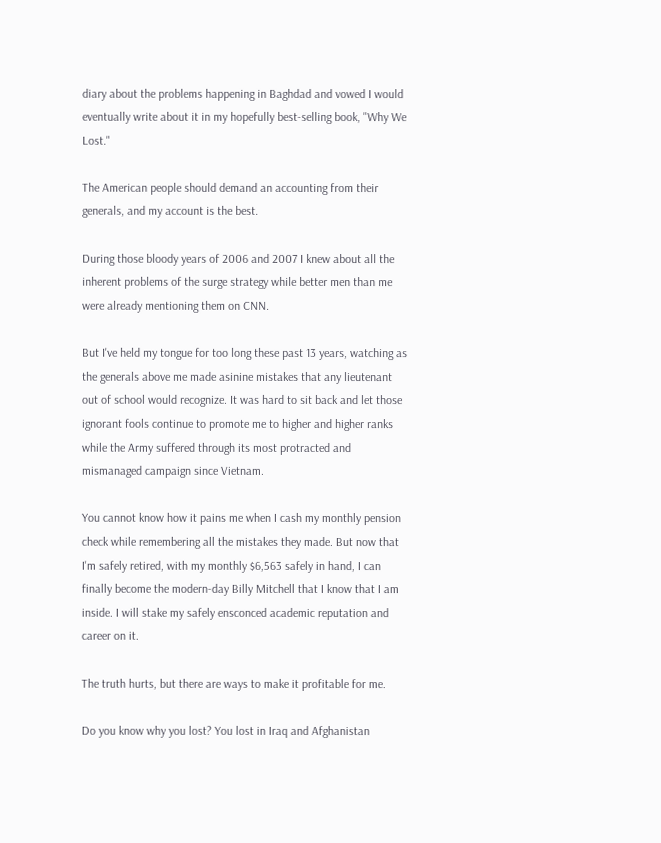diary about the problems happening in Baghdad and vowed I would eventually write about it in my hopefully best-selling book, "Why We Lost."

The American people should demand an accounting from their generals, and my account is the best.

During those bloody years of 2006 and 2007 I knew about all the inherent problems of the surge strategy while better men than me were already mentioning them on CNN.

But I've held my tongue for too long these past 13 years, watching as the generals above me made asinine mistakes that any lieutenant out of school would recognize. It was hard to sit back and let those ignorant fools continue to promote me to higher and higher ranks while the Army suffered through its most protracted and mismanaged campaign since Vietnam.

You cannot know how it pains me when I cash my monthly pension check while remembering all the mistakes they made. But now that I'm safely retired, with my monthly $6,563 safely in hand, I can finally become the modern-day Billy Mitchell that I know that I am inside. I will stake my safely ensconced academic reputation and career on it.

The truth hurts, but there are ways to make it profitable for me.

Do you know why you lost? You lost in Iraq and Afghanistan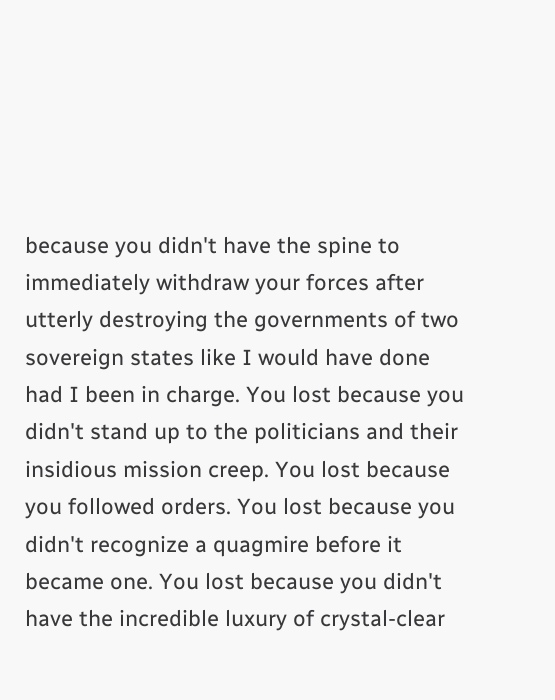because you didn't have the spine to immediately withdraw your forces after utterly destroying the governments of two sovereign states like I would have done had I been in charge. You lost because you didn't stand up to the politicians and their insidious mission creep. You lost because you followed orders. You lost because you didn't recognize a quagmire before it became one. You lost because you didn't have the incredible luxury of crystal-clear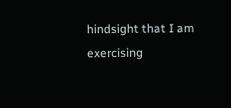hindsight that I am exercising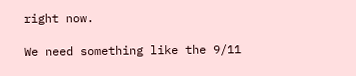right now.

We need something like the 9/11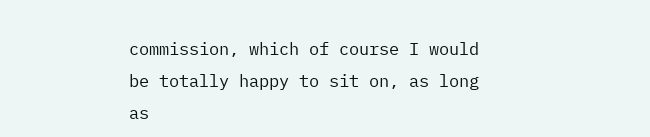commission, which of course I would be totally happy to sit on, as long as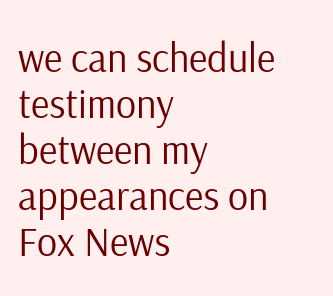we can schedule testimony between my appearances on Fox News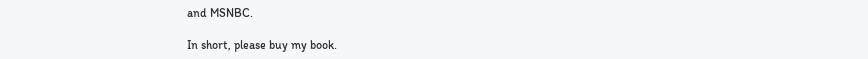and MSNBC.

In short, please buy my book.